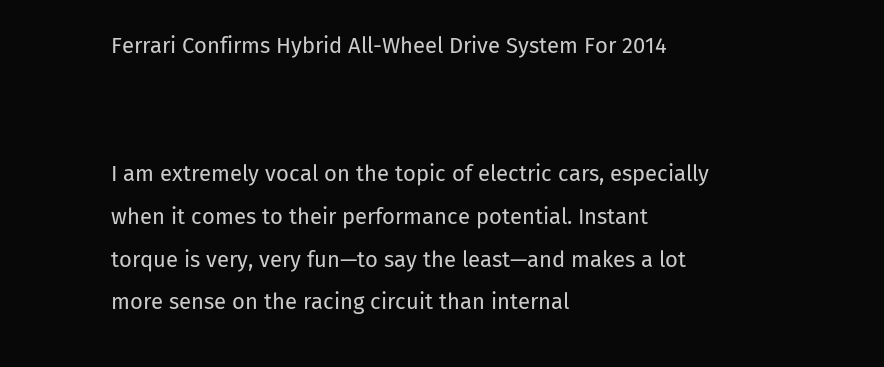Ferrari Confirms Hybrid All-Wheel Drive System For 2014


I am extremely vocal on the topic of electric cars, especially when it comes to their performance potential. Instant torque is very, very fun—to say the least—and makes a lot more sense on the racing circuit than internal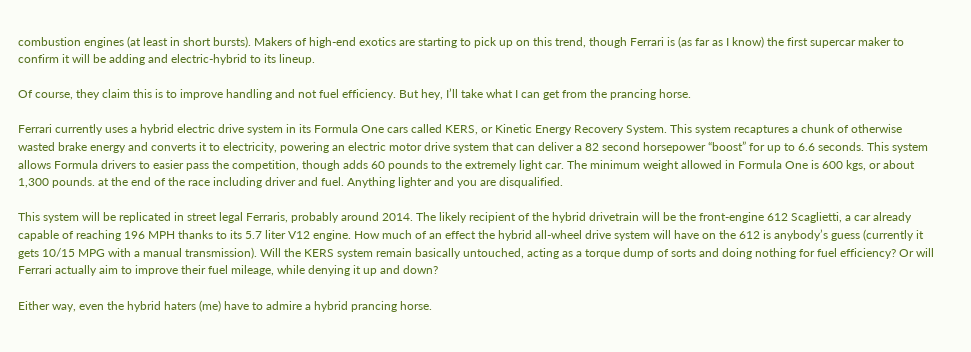combustion engines (at least in short bursts). Makers of high-end exotics are starting to pick up on this trend, though Ferrari is (as far as I know) the first supercar maker to confirm it will be adding and electric-hybrid to its lineup.

Of course, they claim this is to improve handling and not fuel efficiency. But hey, I’ll take what I can get from the prancing horse.

Ferrari currently uses a hybrid electric drive system in its Formula One cars called KERS, or Kinetic Energy Recovery System. This system recaptures a chunk of otherwise wasted brake energy and converts it to electricity, powering an electric motor drive system that can deliver a 82 second horsepower “boost” for up to 6.6 seconds. This system allows Formula drivers to easier pass the competition, though adds 60 pounds to the extremely light car. The minimum weight allowed in Formula One is 600 kgs, or about 1,300 pounds. at the end of the race including driver and fuel. Anything lighter and you are disqualified.

This system will be replicated in street legal Ferraris, probably around 2014. The likely recipient of the hybrid drivetrain will be the front-engine 612 Scaglietti, a car already capable of reaching 196 MPH thanks to its 5.7 liter V12 engine. How much of an effect the hybrid all-wheel drive system will have on the 612 is anybody’s guess (currently it gets 10/15 MPG with a manual transmission). Will the KERS system remain basically untouched, acting as a torque dump of sorts and doing nothing for fuel efficiency? Or will Ferrari actually aim to improve their fuel mileage, while denying it up and down?

Either way, even the hybrid haters (me) have to admire a hybrid prancing horse.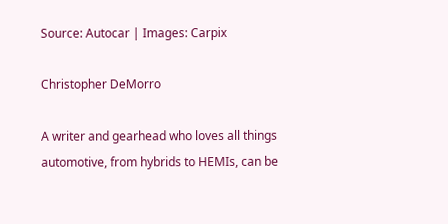Source: Autocar | Images: Carpix

Christopher DeMorro

A writer and gearhead who loves all things automotive, from hybrids to HEMIs, can be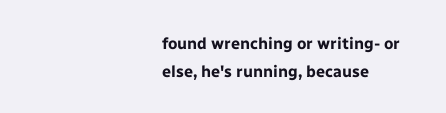found wrenching or writing- or else, he's running, because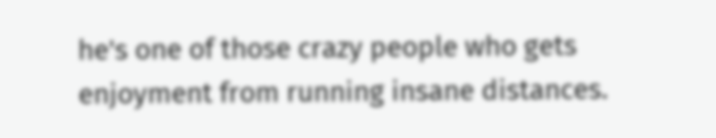he's one of those crazy people who gets enjoyment from running insane distances.